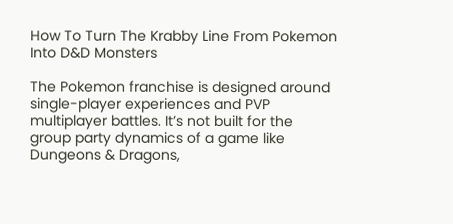How To Turn The Krabby Line From Pokemon Into D&D Monsters

The Pokemon franchise is designed around single-player experiences and PVP multiplayer battles. It’s not built for the group party dynamics of a game like Dungeons & Dragons,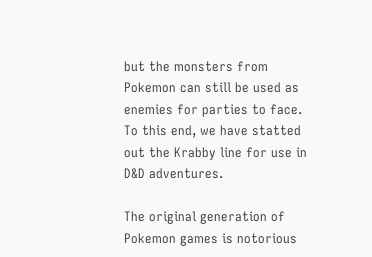but the monsters from Pokemon can still be used as enemies for parties to face. To this end, we have statted out the Krabby line for use in D&D adventures.

The original generation of Pokemon games is notorious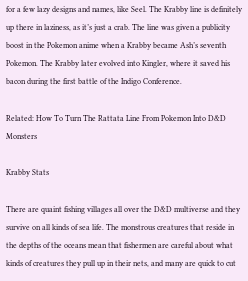for a few lazy designs and names, like Seel. The Krabby line is definitely up there in laziness, as it’s just a crab. The line was given a publicity boost in the Pokemon anime when a Krabby became Ash’s seventh Pokemon. The Krabby later evolved into Kingler, where it saved his bacon during the first battle of the Indigo Conference.

Related: How To Turn The Rattata Line From Pokemon Into D&D Monsters

Krabby Stats

There are quaint fishing villages all over the D&D multiverse and they survive on all kinds of sea life. The monstrous creatures that reside in the depths of the oceans mean that fishermen are careful about what kinds of creatures they pull up in their nets, and many are quick to cut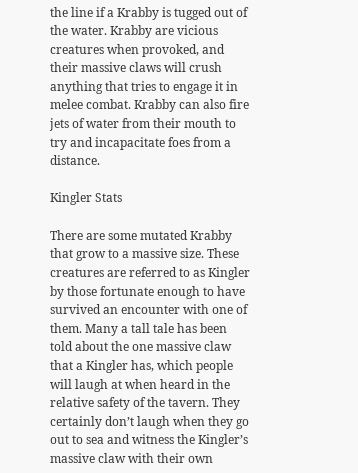the line if a Krabby is tugged out of the water. Krabby are vicious creatures when provoked, and their massive claws will crush anything that tries to engage it in melee combat. Krabby can also fire jets of water from their mouth to try and incapacitate foes from a distance.

Kingler Stats

There are some mutated Krabby that grow to a massive size. These creatures are referred to as Kingler by those fortunate enough to have survived an encounter with one of them. Many a tall tale has been told about the one massive claw that a Kingler has, which people will laugh at when heard in the relative safety of the tavern. They certainly don’t laugh when they go out to sea and witness the Kingler’s massive claw with their own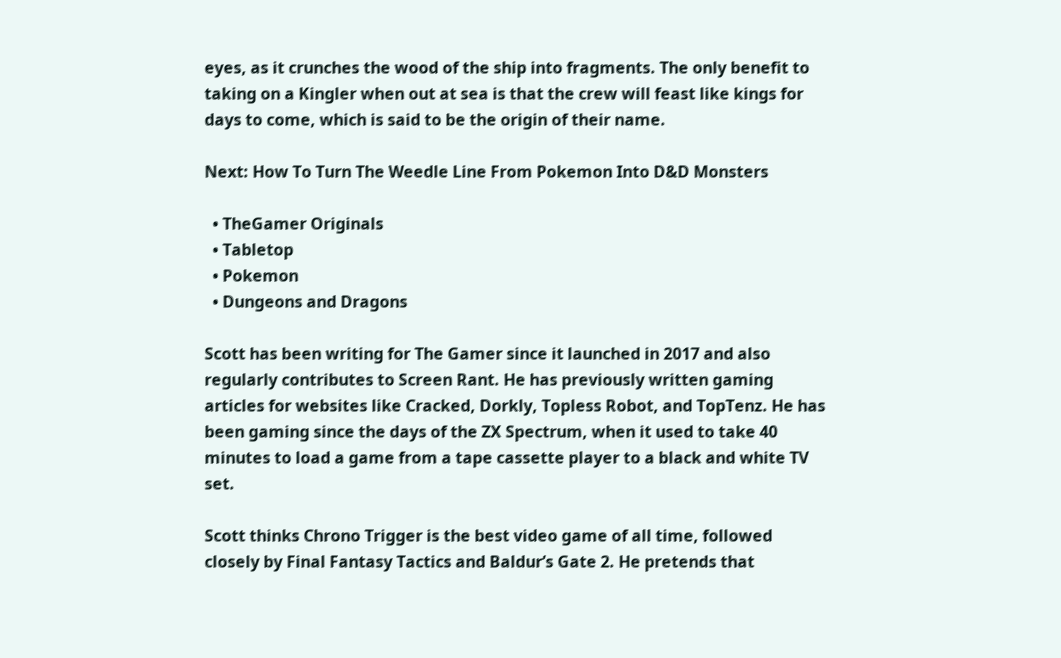eyes, as it crunches the wood of the ship into fragments. The only benefit to taking on a Kingler when out at sea is that the crew will feast like kings for days to come, which is said to be the origin of their name.

Next: How To Turn The Weedle Line From Pokemon Into D&D Monsters

  • TheGamer Originals
  • Tabletop
  • Pokemon
  • Dungeons and Dragons

Scott has been writing for The Gamer since it launched in 2017 and also regularly contributes to Screen Rant. He has previously written gaming articles for websites like Cracked, Dorkly, Topless Robot, and TopTenz. He has been gaming since the days of the ZX Spectrum, when it used to take 40 minutes to load a game from a tape cassette player to a black and white TV set.

Scott thinks Chrono Trigger is the best video game of all time, followed closely by Final Fantasy Tactics and Baldur’s Gate 2. He pretends that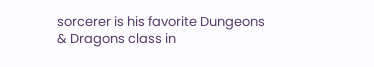sorcerer is his favorite Dungeons & Dragons class in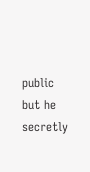public but he secretly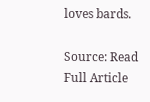loves bards.

Source: Read Full Article